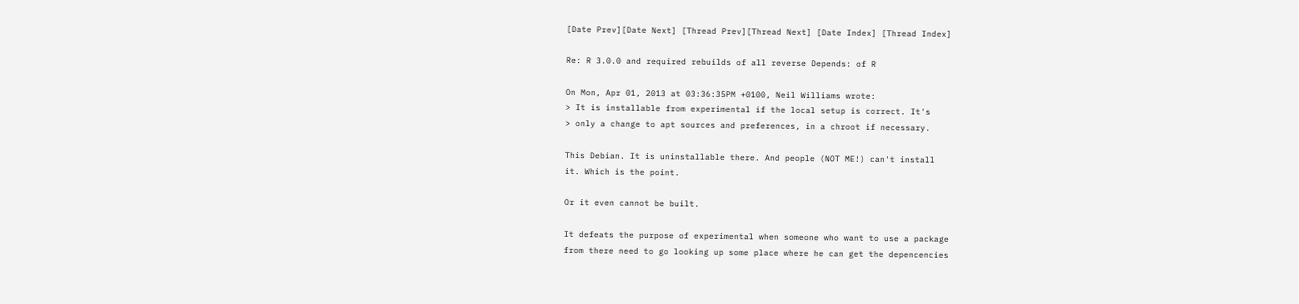[Date Prev][Date Next] [Thread Prev][Thread Next] [Date Index] [Thread Index]

Re: R 3.0.0 and required rebuilds of all reverse Depends: of R

On Mon, Apr 01, 2013 at 03:36:35PM +0100, Neil Williams wrote:
> It is installable from experimental if the local setup is correct. It's
> only a change to apt sources and preferences, in a chroot if necessary.

This Debian. It is uninstallable there. And people (NOT ME!) can't install
it. Which is the point.

Or it even cannot be built.

It defeats the purpose of experimental when someone who want to use a package
from there need to go looking up some place where he can get the depencencies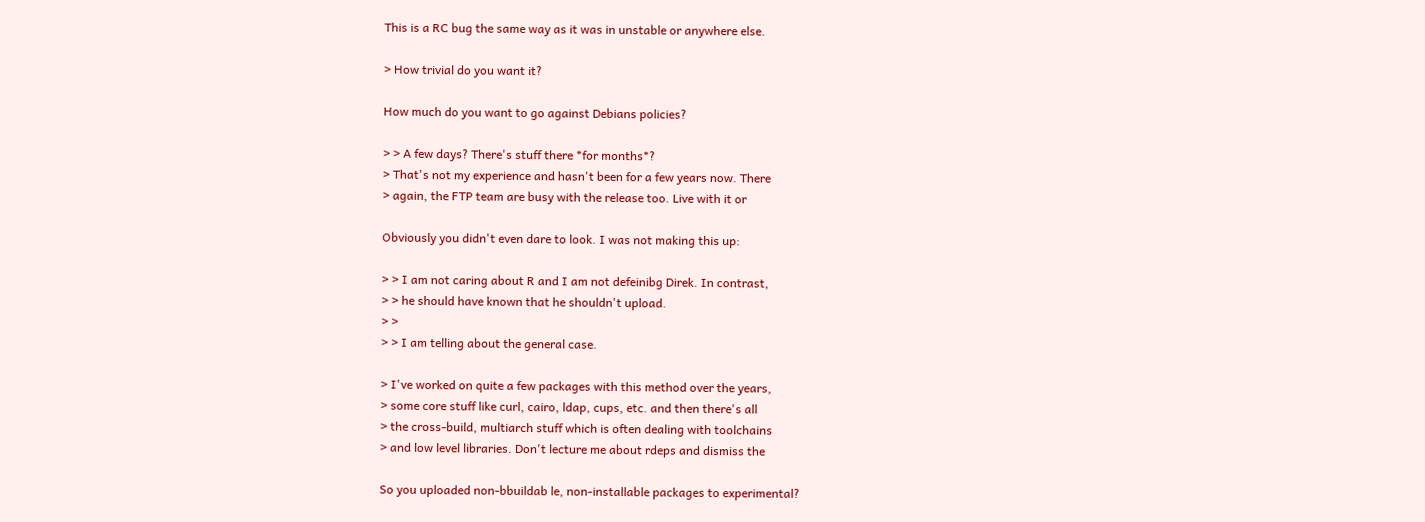This is a RC bug the same way as it was in unstable or anywhere else.

> How trivial do you want it?

How much do you want to go against Debians policies?

> > A few days? There's stuff there *for months*?
> That's not my experience and hasn't been for a few years now. There
> again, the FTP team are busy with the release too. Live with it or

Obviously you didn't even dare to look. I was not making this up:

> > I am not caring about R and I am not defeinibg Direk. In contrast,
> > he should have known that he shouldn't upload.
> >
> > I am telling about the general case.

> I've worked on quite a few packages with this method over the years,
> some core stuff like curl, cairo, ldap, cups, etc. and then there's all
> the cross-build, multiarch stuff which is often dealing with toolchains
> and low level libraries. Don't lecture me about rdeps and dismiss the

So you uploaded non-bbuildab le, non-installable packages to experimental?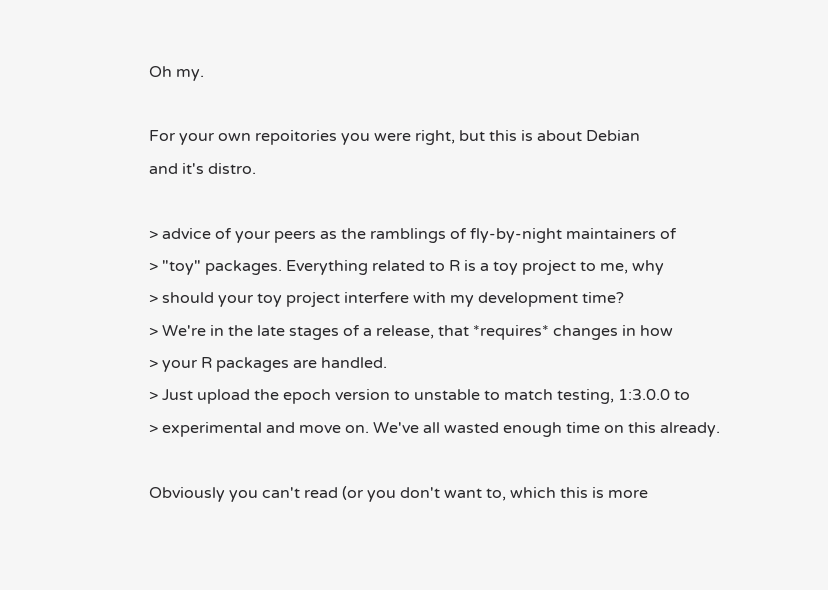Oh my.

For your own repoitories you were right, but this is about Debian
and it's distro.

> advice of your peers as the ramblings of fly-by-night maintainers of
> "toy" packages. Everything related to R is a toy project to me, why
> should your toy project interfere with my development time?
> We're in the late stages of a release, that *requires* changes in how
> your R packages are handled.
> Just upload the epoch version to unstable to match testing, 1:3.0.0 to
> experimental and move on. We've all wasted enough time on this already.

Obviously you can't read (or you don't want to, which this is more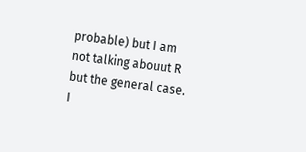probable) but I am not talking abouut R but the general case.
I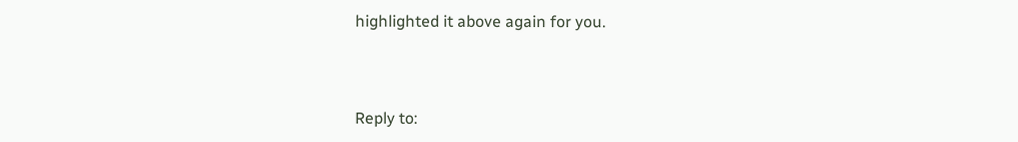highlighted it above again for you.



Reply to: